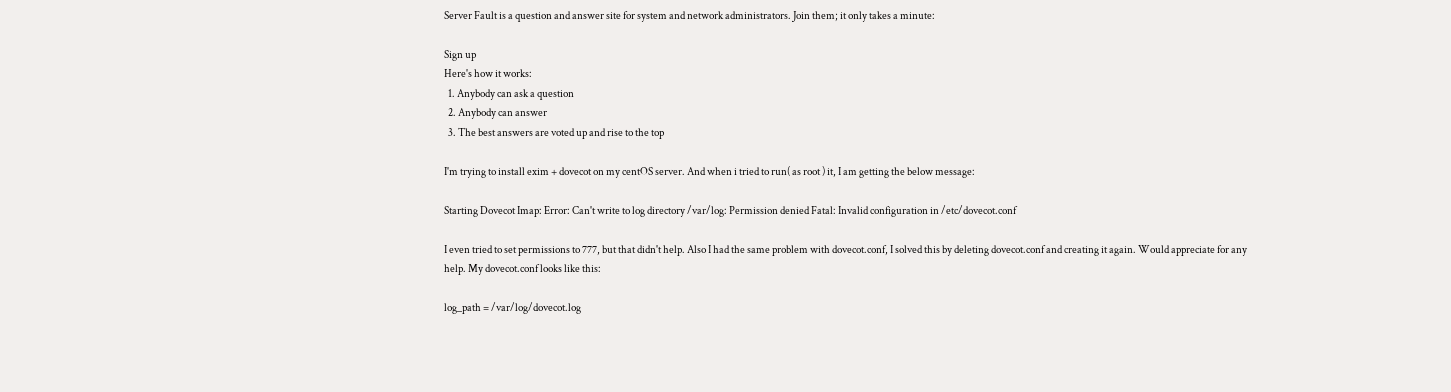Server Fault is a question and answer site for system and network administrators. Join them; it only takes a minute:

Sign up
Here's how it works:
  1. Anybody can ask a question
  2. Anybody can answer
  3. The best answers are voted up and rise to the top

I'm trying to install exim + dovecot on my centOS server. And when i tried to run( as root ) it, I am getting the below message:

Starting Dovecot Imap: Error: Can't write to log directory /var/log: Permission denied Fatal: Invalid configuration in /etc/dovecot.conf

I even tried to set permissions to 777, but that didn't help. Also I had the same problem with dovecot.conf, I solved this by deleting dovecot.conf and creating it again. Would appreciate for any help. My dovecot.conf looks like this:

log_path = /var/log/dovecot.log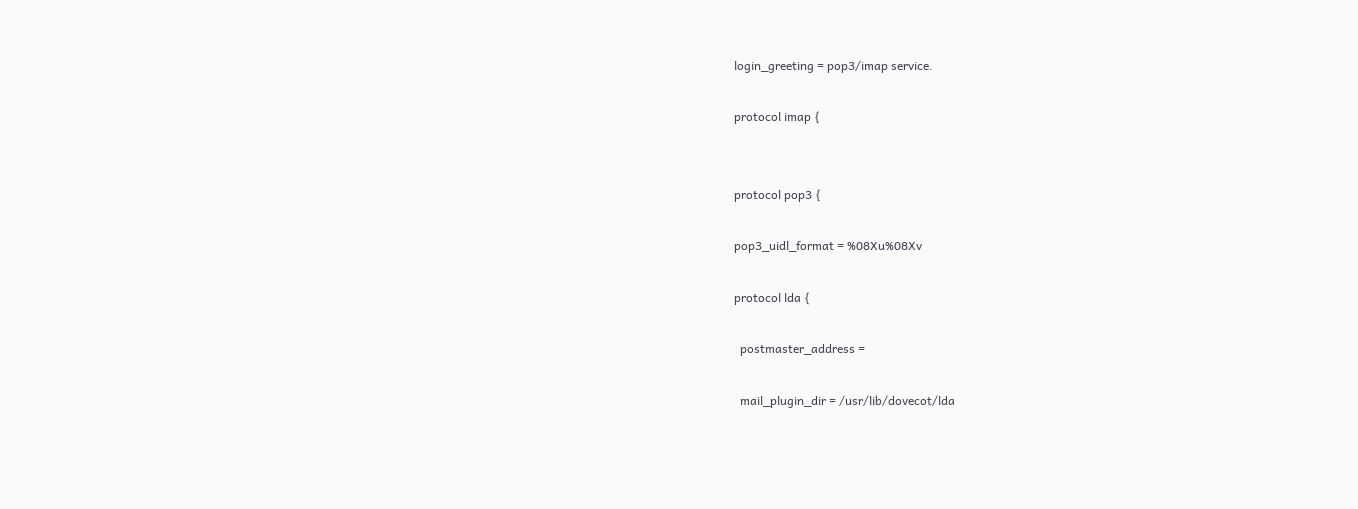login_greeting = pop3/imap service.

protocol imap {


protocol pop3 {

pop3_uidl_format = %08Xu%08Xv

protocol lda {

  postmaster_address =

  mail_plugin_dir = /usr/lib/dovecot/lda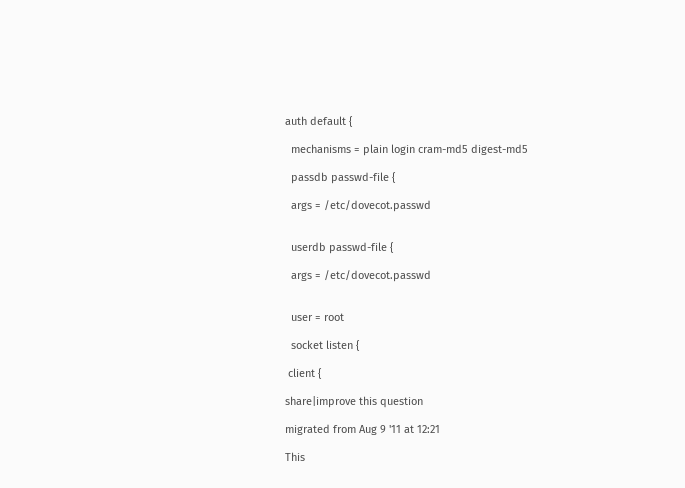auth default {

  mechanisms = plain login cram-md5 digest-md5

  passdb passwd-file {

  args = /etc/dovecot.passwd


  userdb passwd-file {

  args = /etc/dovecot.passwd


  user = root

  socket listen {

 client {

share|improve this question

migrated from Aug 9 '11 at 12:21

This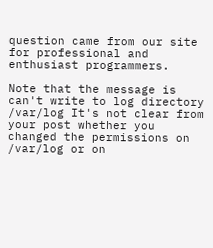question came from our site for professional and enthusiast programmers.

Note that the message is can't write to log directory /var/log It's not clear from your post whether you changed the permissions on /var/log or on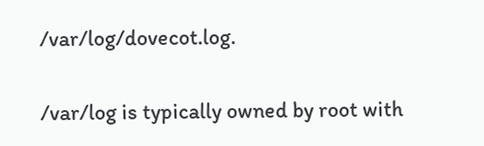/var/log/dovecot.log.

/var/log is typically owned by root with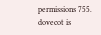permissions 755. dovecot is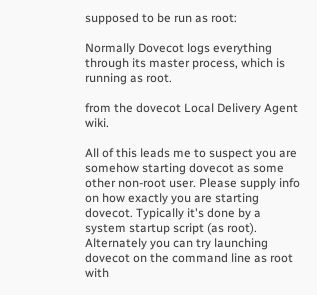supposed to be run as root:

Normally Dovecot logs everything through its master process, which is running as root.

from the dovecot Local Delivery Agent wiki.

All of this leads me to suspect you are somehow starting dovecot as some other non-root user. Please supply info on how exactly you are starting dovecot. Typically it's done by a system startup script (as root). Alternately you can try launching dovecot on the command line as root with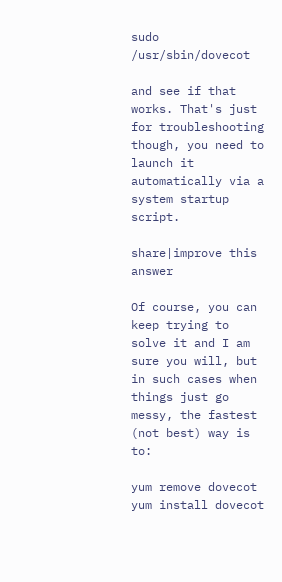sudo /usr/sbin/dovecot

and see if that works. That's just for troubleshooting though, you need to launch it automatically via a system startup script.

share|improve this answer

Of course, you can keep trying to solve it and I am sure you will, but in such cases when things just go messy, the fastest (not best) way is to:

yum remove dovecot
yum install dovecot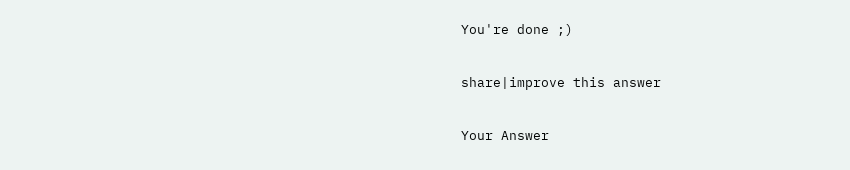You're done ;)

share|improve this answer

Your Answer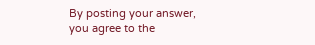By posting your answer, you agree to the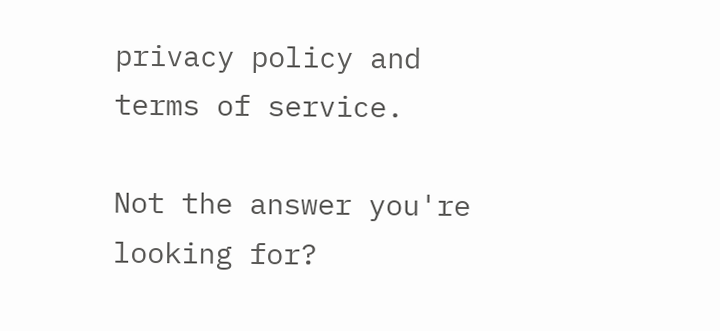privacy policy and terms of service.

Not the answer you're looking for?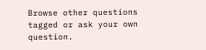Browse other questions tagged or ask your own question.